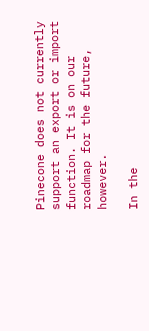Pinecone does not currently support an export or import function. It is on our roadmap for the future, however.

In the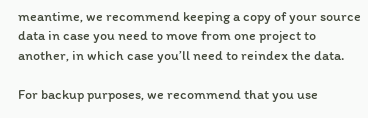meantime, we recommend keeping a copy of your source data in case you need to move from one project to another, in which case you’ll need to reindex the data.

For backup purposes, we recommend that you use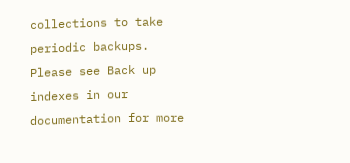collections to take periodic backups. Please see Back up indexes in our documentation for more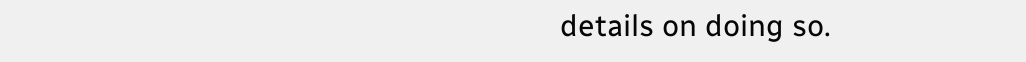details on doing so.